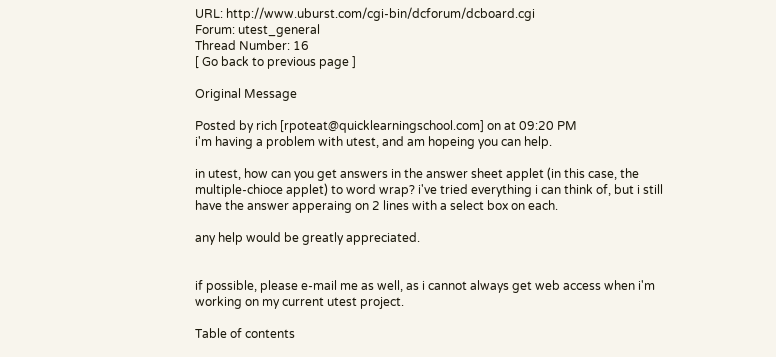URL: http://www.uburst.com/cgi-bin/dcforum/dcboard.cgi
Forum: utest_general
Thread Number: 16
[ Go back to previous page ]

Original Message

Posted by rich [rpoteat@quicklearningschool.com] on at 09:20 PM
i'm having a problem with utest, and am hopeing you can help.

in utest, how can you get answers in the answer sheet applet (in this case, the multiple-chioce applet) to word wrap? i've tried everything i can think of, but i still have the answer apperaing on 2 lines with a select box on each.

any help would be greatly appreciated.


if possible, please e-mail me as well, as i cannot always get web access when i'm working on my current utest project.

Table of contents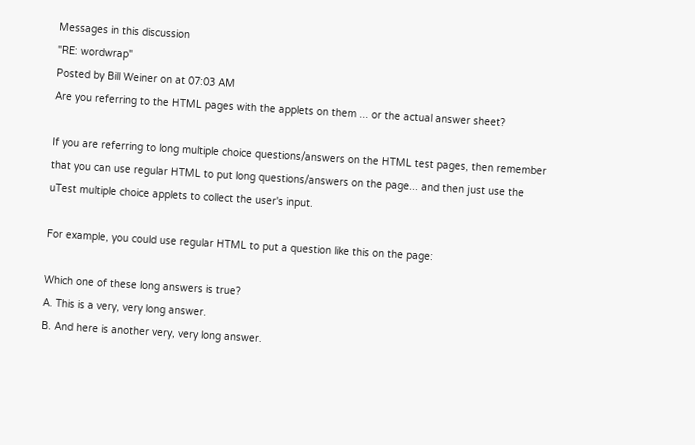Messages in this discussion
"RE: wordwrap"
Posted by Bill Weiner on at 07:03 AM
Are you referring to the HTML pages with the applets on them ... or the actual answer sheet?

If you are referring to long multiple choice questions/answers on the HTML test pages, then remember that you can use regular HTML to put long questions/answers on the page... and then just use the uTest multiple choice applets to collect the user's input.

For example, you could use regular HTML to put a question like this on the page:

Which one of these long answers is true?
A. This is a very, very long answer.
B. And here is another very, very long answer.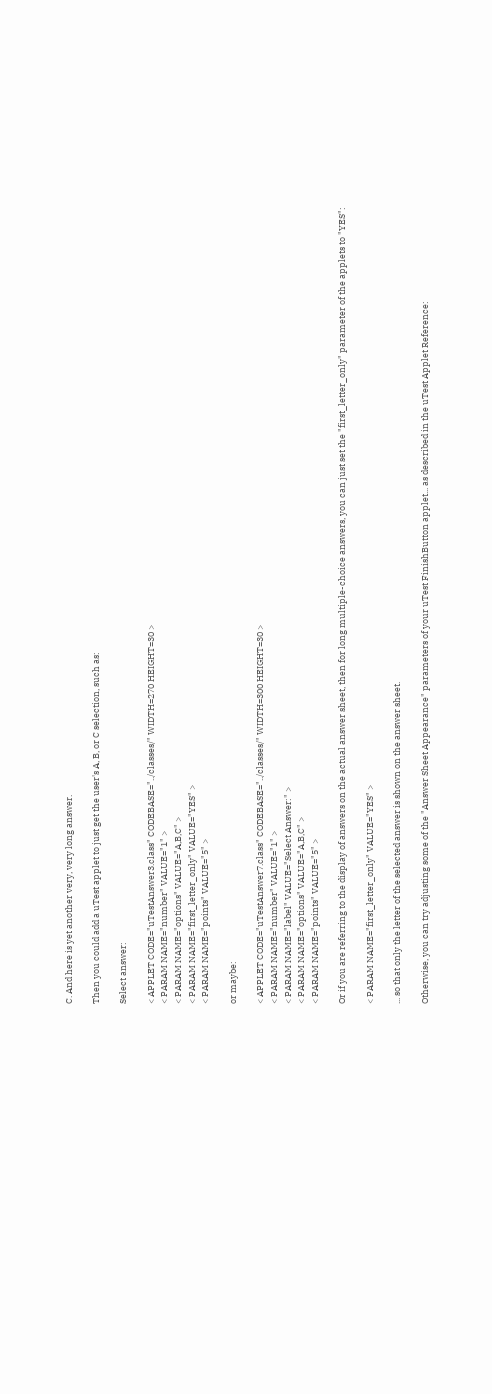C. And here is yet another very, very long answer.

Then you could add a uTest applet to just get the user's A, B, or C selection, such as:

Select answer:

< APPLET CODE="uTestAnswer3.class" CODEBASE="../classes/" WIDTH=270 HEIGHT=30 >
< PARAM NAME="number" VALUE="1" >
< PARAM NAME="options" VALUE="A,B,C" >
< PARAM NAME="first_letter_only" VALUE="YES" >
< PARAM NAME="points" VALUE="5" >

or maybe:

< APPLET CODE="uTestAnswer7.class" CODEBASE="../classes/" WIDTH=300 HEIGHT=30 >
< PARAM NAME="number" VALUE="1" >
< PARAM NAME="label" VALUE="Select Answer:" >
< PARAM NAME="options" VALUE="A,B,C" >
< PARAM NAME="points" VALUE="5" >

Or if you are referring to the display of answers on the actual answer sheet, then for long multiple-choice answers, you can just set the "first_letter_only" parameter of the applets to "YES":

< PARAM NAME="first_letter_only" VALUE="YES" >

... so that only the letter of the selected answer is shown on the answer sheet.

Otherwise, you can try adjusting some of the "Answer Sheet Appearance" parameters of your uTest FinishButton applet... as described in the uTest Applet Reference: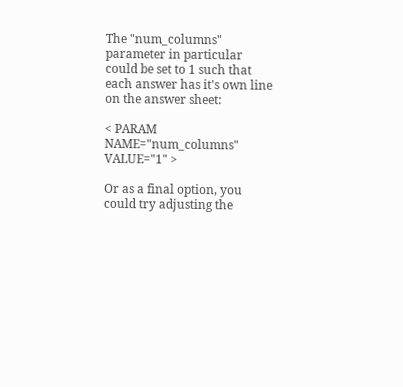The "num_columns" parameter in particular could be set to 1 such that each answer has it's own line on the answer sheet:

< PARAM NAME="num_columns" VALUE="1" >

Or as a final option, you could try adjusting the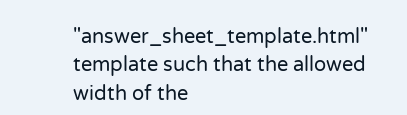"answer_sheet_template.html" template such that the allowed width of the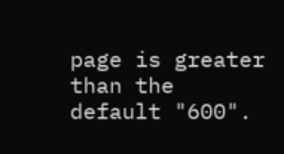page is greater than the default "600".